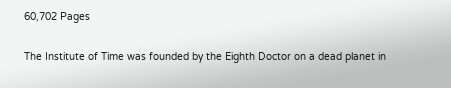60,702 Pages

The Institute of Time was founded by the Eighth Doctor on a dead planet in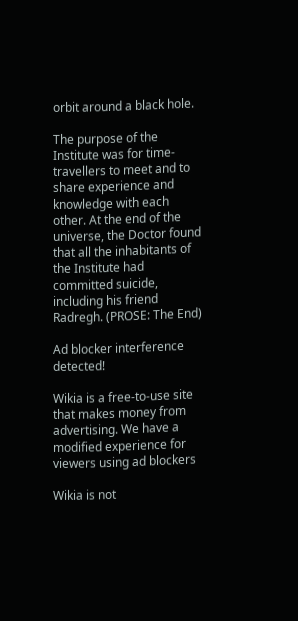orbit around a black hole.

The purpose of the Institute was for time-travellers to meet and to share experience and knowledge with each other. At the end of the universe, the Doctor found that all the inhabitants of the Institute had committed suicide, including his friend Radregh. (PROSE: The End)

Ad blocker interference detected!

Wikia is a free-to-use site that makes money from advertising. We have a modified experience for viewers using ad blockers

Wikia is not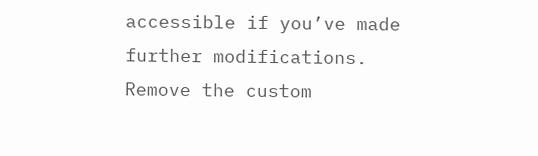accessible if you’ve made further modifications. Remove the custom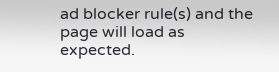ad blocker rule(s) and the page will load as expected.